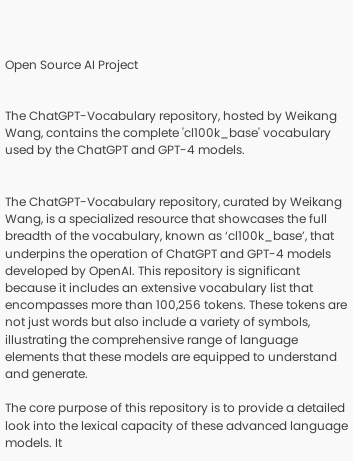Open Source AI Project


The ChatGPT-Vocabulary repository, hosted by Weikang Wang, contains the complete 'cl100k_base' vocabulary used by the ChatGPT and GPT-4 models.


The ChatGPT-Vocabulary repository, curated by Weikang Wang, is a specialized resource that showcases the full breadth of the vocabulary, known as ‘cl100k_base’, that underpins the operation of ChatGPT and GPT-4 models developed by OpenAI. This repository is significant because it includes an extensive vocabulary list that encompasses more than 100,256 tokens. These tokens are not just words but also include a variety of symbols, illustrating the comprehensive range of language elements that these models are equipped to understand and generate.

The core purpose of this repository is to provide a detailed look into the lexical capacity of these advanced language models. It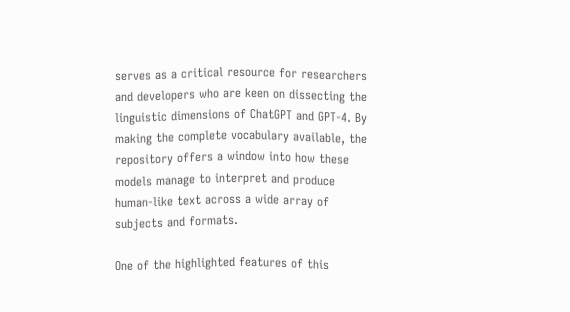serves as a critical resource for researchers and developers who are keen on dissecting the linguistic dimensions of ChatGPT and GPT-4. By making the complete vocabulary available, the repository offers a window into how these models manage to interpret and produce human-like text across a wide array of subjects and formats.

One of the highlighted features of this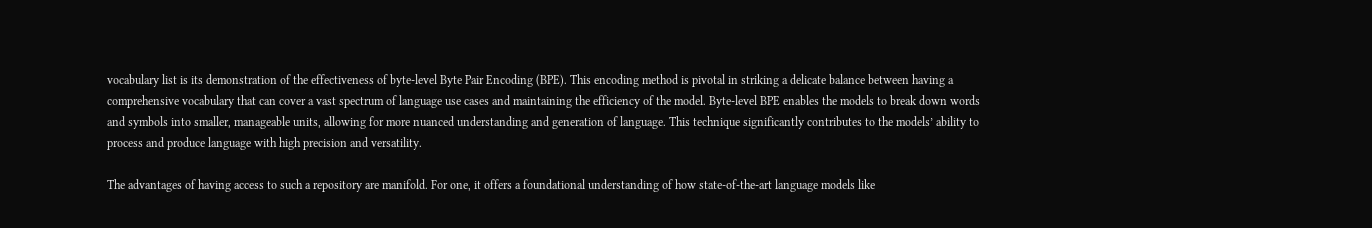vocabulary list is its demonstration of the effectiveness of byte-level Byte Pair Encoding (BPE). This encoding method is pivotal in striking a delicate balance between having a comprehensive vocabulary that can cover a vast spectrum of language use cases and maintaining the efficiency of the model. Byte-level BPE enables the models to break down words and symbols into smaller, manageable units, allowing for more nuanced understanding and generation of language. This technique significantly contributes to the models’ ability to process and produce language with high precision and versatility.

The advantages of having access to such a repository are manifold. For one, it offers a foundational understanding of how state-of-the-art language models like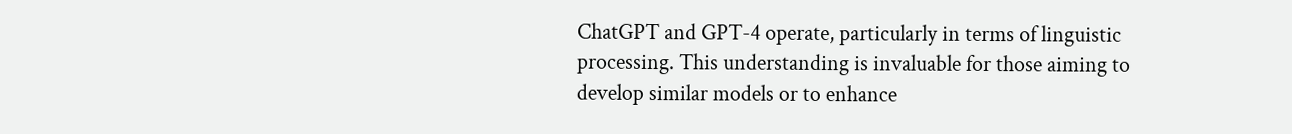ChatGPT and GPT-4 operate, particularly in terms of linguistic processing. This understanding is invaluable for those aiming to develop similar models or to enhance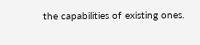the capabilities of existing ones.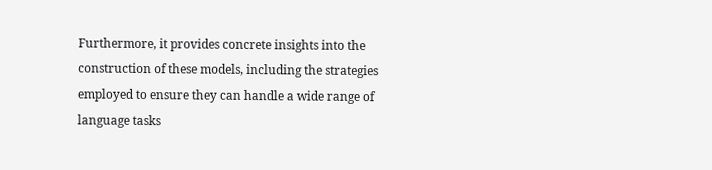Furthermore, it provides concrete insights into the construction of these models, including the strategies employed to ensure they can handle a wide range of language tasks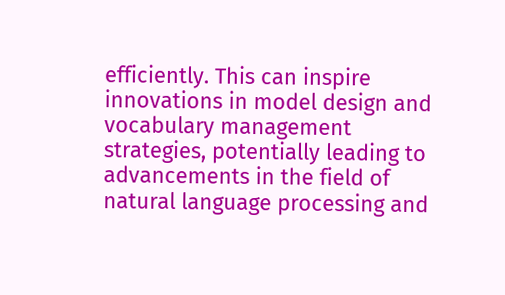efficiently. This can inspire innovations in model design and vocabulary management strategies, potentially leading to advancements in the field of natural language processing and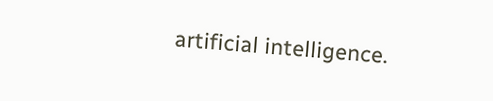artificial intelligence.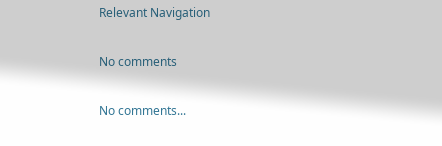Relevant Navigation

No comments

No comments...